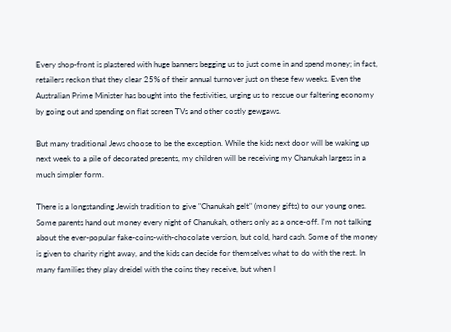Every shop-front is plastered with huge banners begging us to just come in and spend money; in fact, retailers reckon that they clear 25% of their annual turnover just on these few weeks. Even the Australian Prime Minister has bought into the festivities, urging us to rescue our faltering economy by going out and spending on flat screen TVs and other costly gewgaws.

But many traditional Jews choose to be the exception. While the kids next door will be waking up next week to a pile of decorated presents, my children will be receiving my Chanukah largess in a much simpler form.

There is a longstanding Jewish tradition to give "Chanukah gelt" (money gifts) to our young ones. Some parents hand out money every night of Chanukah, others only as a once-off. I'm not talking about the ever-popular fake-coins-with-chocolate version, but cold, hard cash. Some of the money is given to charity right away, and the kids can decide for themselves what to do with the rest. In many families they play dreidel with the coins they receive, but when I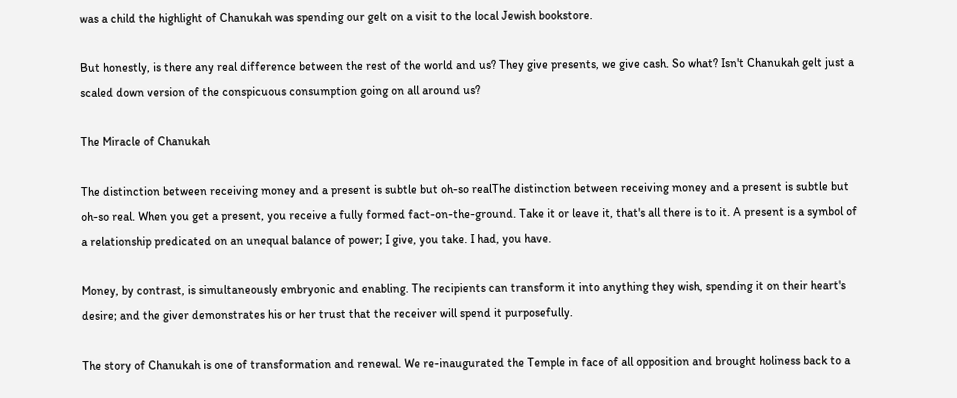was a child the highlight of Chanukah was spending our gelt on a visit to the local Jewish bookstore.

But honestly, is there any real difference between the rest of the world and us? They give presents, we give cash. So what? Isn't Chanukah gelt just a scaled down version of the conspicuous consumption going on all around us?

The Miracle of Chanukah

The distinction between receiving money and a present is subtle but oh-so realThe distinction between receiving money and a present is subtle but oh-so real. When you get a present, you receive a fully formed fact-on-the-ground. Take it or leave it, that's all there is to it. A present is a symbol of a relationship predicated on an unequal balance of power; I give, you take. I had, you have.

Money, by contrast, is simultaneously embryonic and enabling. The recipients can transform it into anything they wish, spending it on their heart's desire; and the giver demonstrates his or her trust that the receiver will spend it purposefully.

The story of Chanukah is one of transformation and renewal. We re-inaugurated the Temple in face of all opposition and brought holiness back to a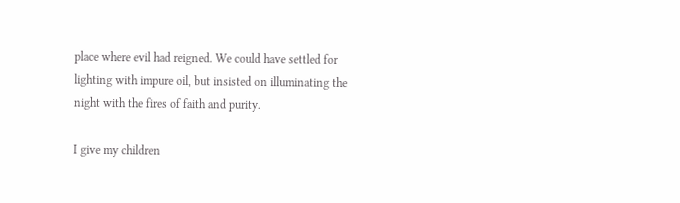place where evil had reigned. We could have settled for lighting with impure oil, but insisted on illuminating the night with the fires of faith and purity.

I give my children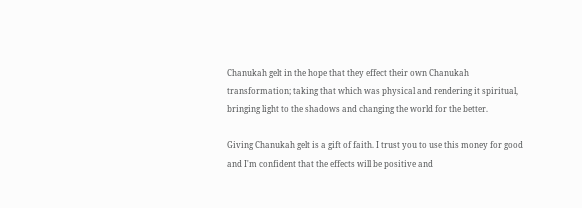Chanukah gelt in the hope that they effect their own Chanukah transformation; taking that which was physical and rendering it spiritual, bringing light to the shadows and changing the world for the better.

Giving Chanukah gelt is a gift of faith. I trust you to use this money for good and I'm confident that the effects will be positive and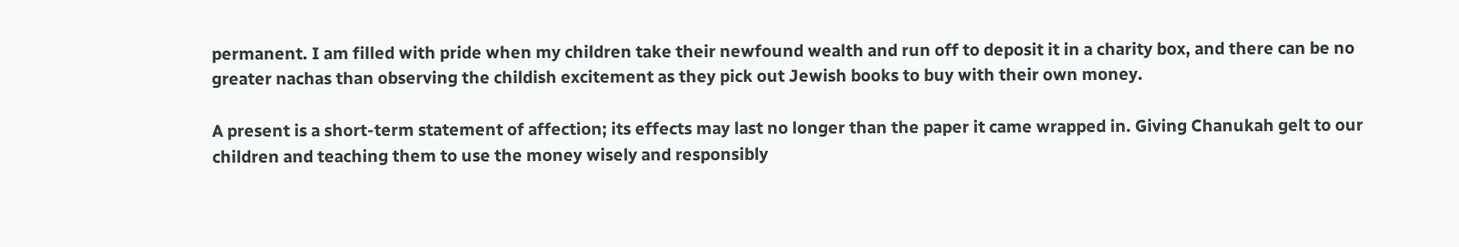permanent. I am filled with pride when my children take their newfound wealth and run off to deposit it in a charity box, and there can be no greater nachas than observing the childish excitement as they pick out Jewish books to buy with their own money.

A present is a short-term statement of affection; its effects may last no longer than the paper it came wrapped in. Giving Chanukah gelt to our children and teaching them to use the money wisely and responsibly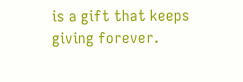is a gift that keeps giving forever.